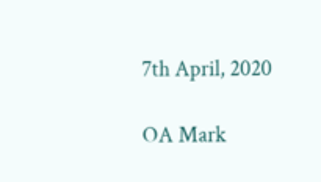7th April, 2020

OA Mark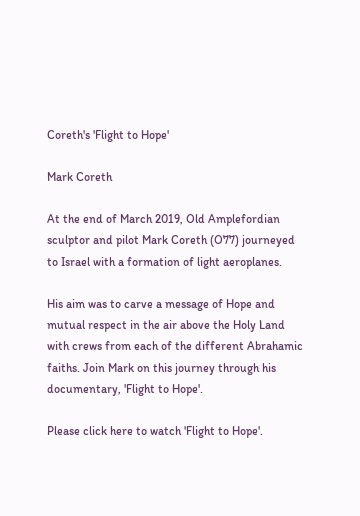Coreth's 'Flight to Hope'

Mark Coreth

At the end of March 2019, Old Amplefordian sculptor and pilot Mark Coreth (O77) journeyed to Israel with a formation of light aeroplanes.

His aim was to carve a message of Hope and mutual respect in the air above the Holy Land with crews from each of the different Abrahamic faiths. Join Mark on this journey through his documentary, 'Flight to Hope'.

Please click here to watch 'Flight to Hope'.